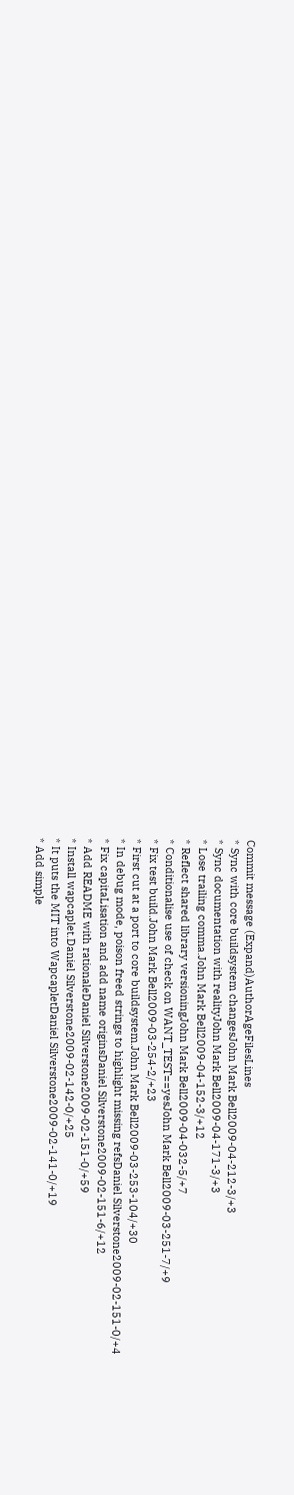Commit message (Expand)AuthorAgeFilesLines
* Sync with core buildsystem changesJohn Mark Bell2009-04-212-3/+3
* Sync documentation with realityJohn Mark Bell2009-04-171-3/+3
* Lose trailing comma.John Mark Bell2009-04-152-3/+12
* Reflect shared library versioningJohn Mark Bell2009-04-032-5/+7
* Conditionalise use of check on WANT_TEST==yesJohn Mark Bell2009-03-251-7/+9
* Fix test build.John Mark Bell2009-03-254-2/+23
* First cut at a port to core buildsystem.John Mark Bell2009-03-253-104/+30
* In debug mode, poison freed strings to highlight missing refsDaniel Silverstone2009-02-151-0/+4
* Fix capitaLisation and add name originsDaniel Silverstone2009-02-151-6/+12
* Add README with rationaleDaniel Silverstone2009-02-151-0/+59
* Install wapcaplet.Daniel Silverstone2009-02-142-0/+25
* It puts the MIT into WapcapletDaniel Silverstone2009-02-141-0/+19
* Add simple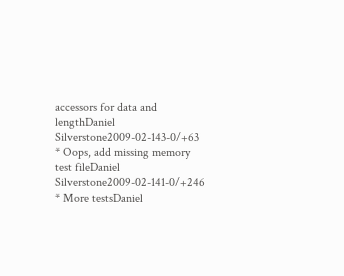accessors for data and lengthDaniel Silverstone2009-02-143-0/+63
* Oops, add missing memory test fileDaniel Silverstone2009-02-141-0/+246
* More testsDaniel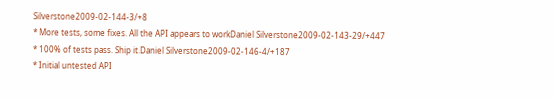Silverstone2009-02-144-3/+8
* More tests, some fixes. All the API appears to workDaniel Silverstone2009-02-143-29/+447
* 100% of tests pass. Ship it.Daniel Silverstone2009-02-146-4/+187
* Initial untested API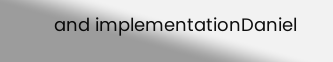and implementationDaniel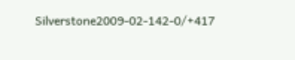Silverstone2009-02-142-0/+417